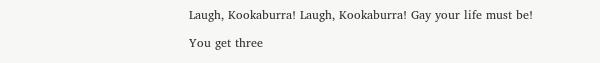Laugh, Kookaburra! Laugh, Kookaburra! Gay your life must be!

You get three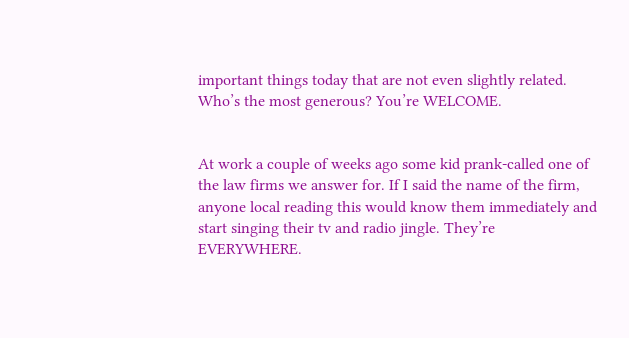important things today that are not even slightly related. Who’s the most generous? You’re WELCOME.


At work a couple of weeks ago some kid prank-called one of the law firms we answer for. If I said the name of the firm, anyone local reading this would know them immediately and start singing their tv and radio jingle. They’re EVERYWHERE.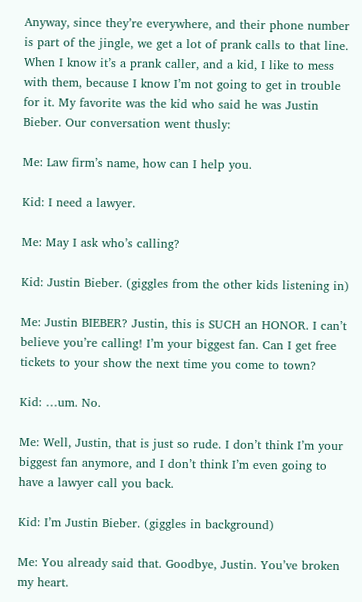Anyway, since they’re everywhere, and their phone number is part of the jingle, we get a lot of prank calls to that line. When I know it’s a prank caller, and a kid, I like to mess with them, because I know I’m not going to get in trouble for it. My favorite was the kid who said he was Justin Bieber. Our conversation went thusly:

Me: Law firm’s name, how can I help you.

Kid: I need a lawyer.

Me: May I ask who’s calling?

Kid: Justin Bieber. (giggles from the other kids listening in)

Me: Justin BIEBER? Justin, this is SUCH an HONOR. I can’t believe you’re calling! I’m your biggest fan. Can I get free tickets to your show the next time you come to town?

Kid: …um. No.

Me: Well, Justin, that is just so rude. I don’t think I’m your biggest fan anymore, and I don’t think I’m even going to have a lawyer call you back.

Kid: I’m Justin Bieber. (giggles in background)

Me: You already said that. Goodbye, Justin. You’ve broken my heart.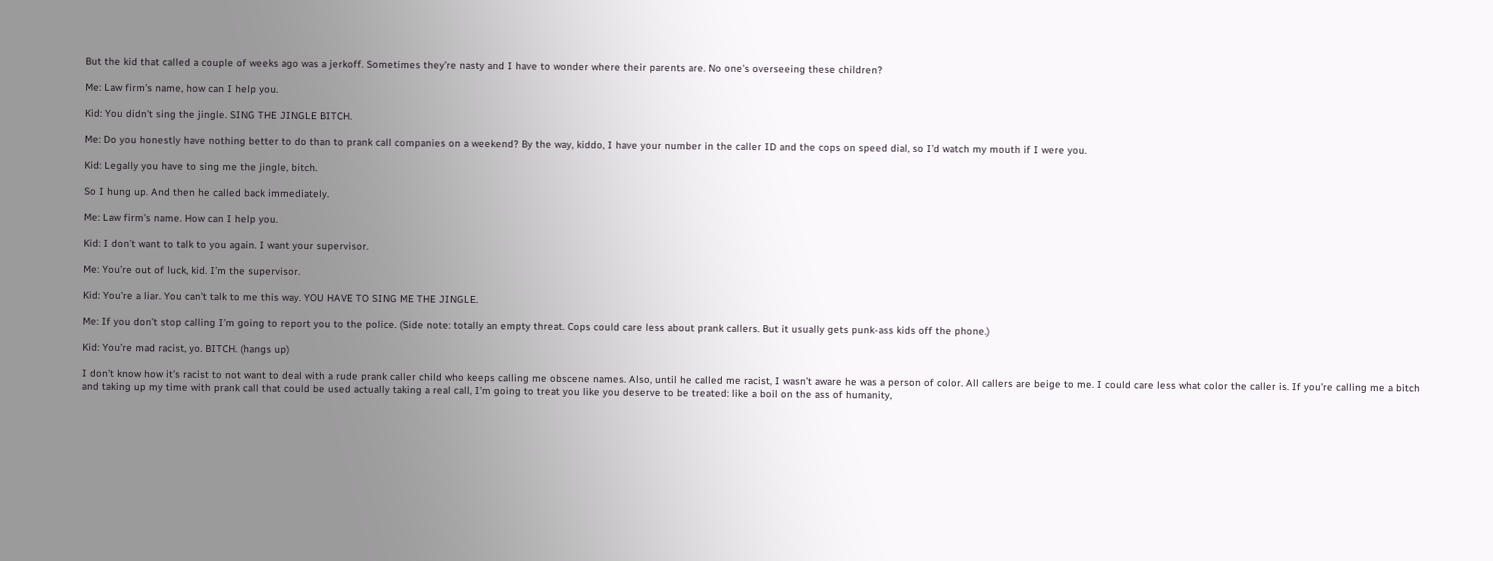But the kid that called a couple of weeks ago was a jerkoff. Sometimes they’re nasty and I have to wonder where their parents are. No one’s overseeing these children?

Me: Law firm’s name, how can I help you.

Kid: You didn’t sing the jingle. SING THE JINGLE BITCH.

Me: Do you honestly have nothing better to do than to prank call companies on a weekend? By the way, kiddo, I have your number in the caller ID and the cops on speed dial, so I’d watch my mouth if I were you.

Kid: Legally you have to sing me the jingle, bitch.

So I hung up. And then he called back immediately.

Me: Law firm’s name. How can I help you.

Kid: I don’t want to talk to you again. I want your supervisor.

Me: You’re out of luck, kid. I’m the supervisor.

Kid: You’re a liar. You can’t talk to me this way. YOU HAVE TO SING ME THE JINGLE.

Me: If you don’t stop calling I’m going to report you to the police. (Side note: totally an empty threat. Cops could care less about prank callers. But it usually gets punk-ass kids off the phone.)

Kid: You’re mad racist, yo. BITCH. (hangs up)

I don’t know how it’s racist to not want to deal with a rude prank caller child who keeps calling me obscene names. Also, until he called me racist, I wasn’t aware he was a person of color. All callers are beige to me. I could care less what color the caller is. If you’re calling me a bitch and taking up my time with prank call that could be used actually taking a real call, I’m going to treat you like you deserve to be treated: like a boil on the ass of humanity,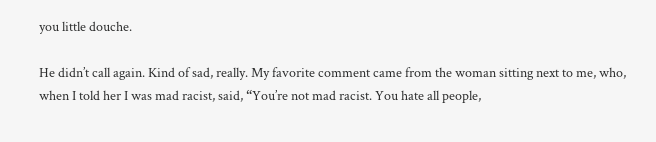you little douche.

He didn’t call again. Kind of sad, really. My favorite comment came from the woman sitting next to me, who, when I told her I was mad racist, said, “You’re not mad racist. You hate all people,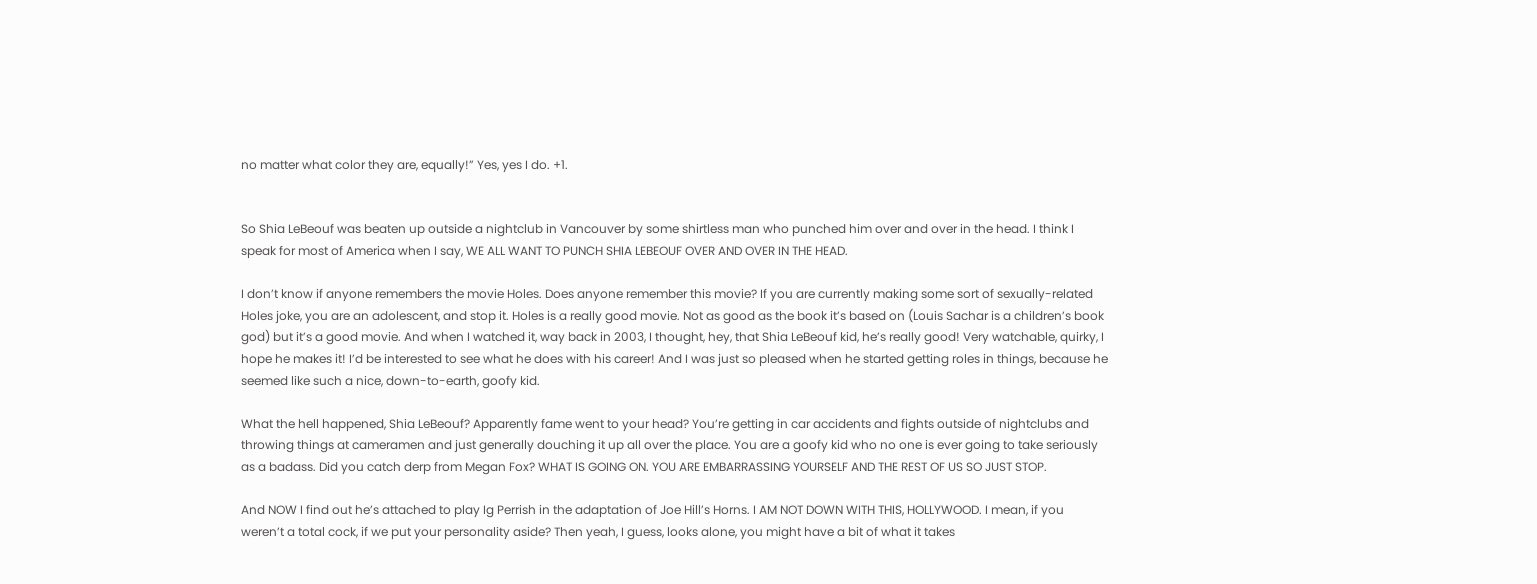no matter what color they are, equally!” Yes, yes I do. +1.


So Shia LeBeouf was beaten up outside a nightclub in Vancouver by some shirtless man who punched him over and over in the head. I think I speak for most of America when I say, WE ALL WANT TO PUNCH SHIA LEBEOUF OVER AND OVER IN THE HEAD.

I don’t know if anyone remembers the movie Holes. Does anyone remember this movie? If you are currently making some sort of sexually-related Holes joke, you are an adolescent, and stop it. Holes is a really good movie. Not as good as the book it’s based on (Louis Sachar is a children’s book god) but it’s a good movie. And when I watched it, way back in 2003, I thought, hey, that Shia LeBeouf kid, he’s really good! Very watchable, quirky, I hope he makes it! I’d be interested to see what he does with his career! And I was just so pleased when he started getting roles in things, because he seemed like such a nice, down-to-earth, goofy kid.

What the hell happened, Shia LeBeouf? Apparently fame went to your head? You’re getting in car accidents and fights outside of nightclubs and throwing things at cameramen and just generally douching it up all over the place. You are a goofy kid who no one is ever going to take seriously as a badass. Did you catch derp from Megan Fox? WHAT IS GOING ON. YOU ARE EMBARRASSING YOURSELF AND THE REST OF US SO JUST STOP.

And NOW I find out he’s attached to play Ig Perrish in the adaptation of Joe Hill’s Horns. I AM NOT DOWN WITH THIS, HOLLYWOOD. I mean, if you weren’t a total cock, if we put your personality aside? Then yeah, I guess, looks alone, you might have a bit of what it takes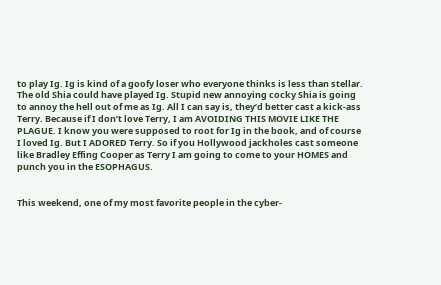to play Ig. Ig is kind of a goofy loser who everyone thinks is less than stellar. The old Shia could have played Ig. Stupid new annoying cocky Shia is going to annoy the hell out of me as Ig. All I can say is, they’d better cast a kick-ass Terry. Because if I don’t love Terry, I am AVOIDING THIS MOVIE LIKE THE PLAGUE. I know you were supposed to root for Ig in the book, and of course I loved Ig. But I ADORED Terry. So if you Hollywood jackholes cast someone like Bradley Effing Cooper as Terry I am going to come to your HOMES and punch you in the ESOPHAGUS.


This weekend, one of my most favorite people in the cyber-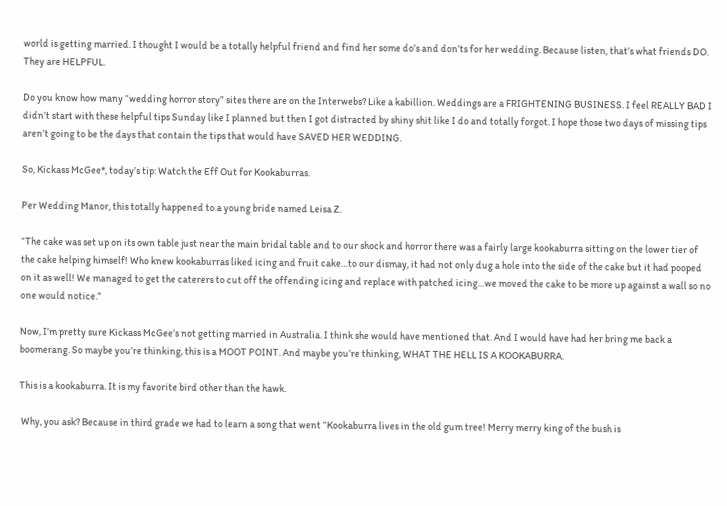world is getting married. I thought I would be a totally helpful friend and find her some do’s and don’ts for her wedding. Because listen, that’s what friends DO. They are HELPFUL.

Do you know how many “wedding horror story” sites there are on the Interwebs? Like a kabillion. Weddings are a FRIGHTENING BUSINESS. I feel REALLY BAD I didn’t start with these helpful tips Sunday like I planned but then I got distracted by shiny shit like I do and totally forgot. I hope those two days of missing tips aren’t going to be the days that contain the tips that would have SAVED HER WEDDING.

So, Kickass McGee*, today’s tip: Watch the Eff Out for Kookaburras.

Per Wedding Manor, this totally happened to a young bride named Leisa Z.

“The cake was set up on its own table just near the main bridal table and to our shock and horror there was a fairly large kookaburra sitting on the lower tier of the cake helping himself! Who knew kookaburras liked icing and fruit cake…to our dismay, it had not only dug a hole into the side of the cake but it had pooped on it as well! We managed to get the caterers to cut off the offending icing and replace with patched icing…we moved the cake to be more up against a wall so no one would notice.”

Now, I’m pretty sure Kickass McGee’s not getting married in Australia. I think she would have mentioned that. And I would have had her bring me back a boomerang. So maybe you’re thinking, this is a MOOT POINT. And maybe you’re thinking, WHAT THE HELL IS A KOOKABURRA.

This is a kookaburra. It is my favorite bird other than the hawk.

 Why, you ask? Because in third grade we had to learn a song that went “Kookaburra lives in the old gum tree! Merry merry king of the bush is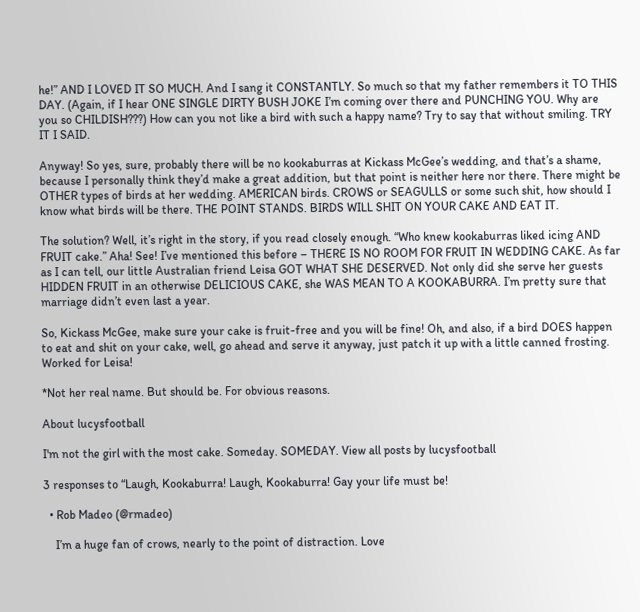he!” AND I LOVED IT SO MUCH. And I sang it CONSTANTLY. So much so that my father remembers it TO THIS DAY. (Again, if I hear ONE SINGLE DIRTY BUSH JOKE I’m coming over there and PUNCHING YOU. Why are you so CHILDISH???) How can you not like a bird with such a happy name? Try to say that without smiling. TRY IT I SAID.

Anyway! So yes, sure, probably there will be no kookaburras at Kickass McGee’s wedding, and that’s a shame, because I personally think they’d make a great addition, but that point is neither here nor there. There might be OTHER types of birds at her wedding. AMERICAN birds. CROWS or SEAGULLS or some such shit, how should I know what birds will be there. THE POINT STANDS. BIRDS WILL SHIT ON YOUR CAKE AND EAT IT.

The solution? Well, it’s right in the story, if you read closely enough. “Who knew kookaburras liked icing AND FRUIT cake.” Aha! See! I’ve mentioned this before – THERE IS NO ROOM FOR FRUIT IN WEDDING CAKE. As far as I can tell, our little Australian friend Leisa GOT WHAT SHE DESERVED. Not only did she serve her guests HIDDEN FRUIT in an otherwise DELICIOUS CAKE, she WAS MEAN TO A KOOKABURRA. I’m pretty sure that marriage didn’t even last a year.

So, Kickass McGee, make sure your cake is fruit-free and you will be fine! Oh, and also, if a bird DOES happen to eat and shit on your cake, well, go ahead and serve it anyway, just patch it up with a little canned frosting. Worked for Leisa!

*Not her real name. But should be. For obvious reasons.

About lucysfootball

I'm not the girl with the most cake. Someday. SOMEDAY. View all posts by lucysfootball

3 responses to “Laugh, Kookaburra! Laugh, Kookaburra! Gay your life must be!

  • Rob Madeo (@rmadeo)

    I’m a huge fan of crows, nearly to the point of distraction. Love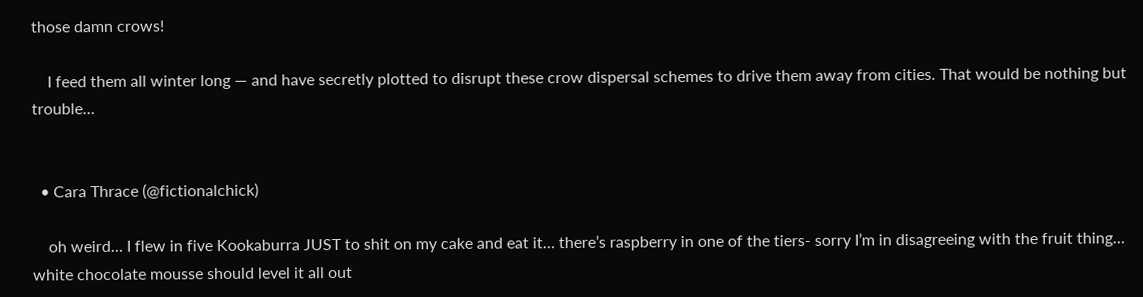those damn crows!

    I feed them all winter long — and have secretly plotted to disrupt these crow dispersal schemes to drive them away from cities. That would be nothing but trouble…


  • Cara Thrace (@fictionalchick)

    oh weird… I flew in five Kookaburra JUST to shit on my cake and eat it… there’s raspberry in one of the tiers- sorry I’m in disagreeing with the fruit thing… white chocolate mousse should level it all out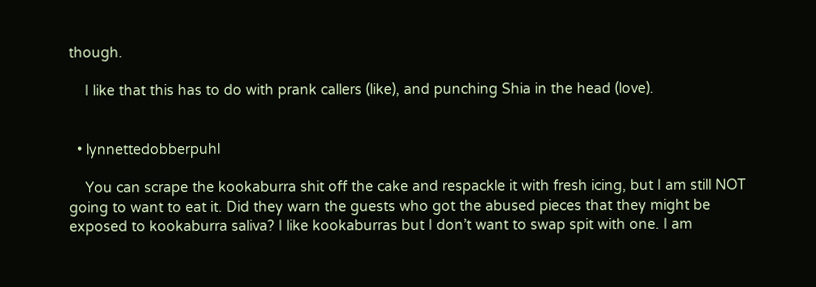though.

    I like that this has to do with prank callers (like), and punching Shia in the head (love).


  • lynnettedobberpuhl

    You can scrape the kookaburra shit off the cake and respackle it with fresh icing, but I am still NOT going to want to eat it. Did they warn the guests who got the abused pieces that they might be exposed to kookaburra saliva? I like kookaburras but I don’t want to swap spit with one. I am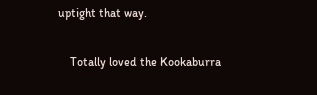uptight that way.

    Totally loved the Kookaburra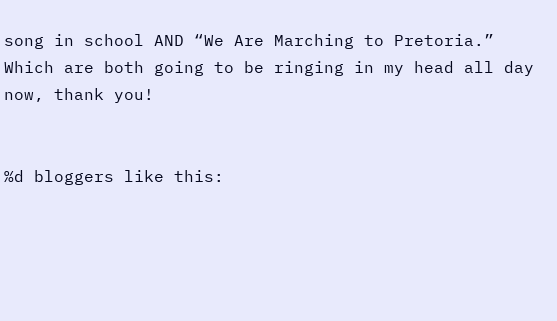song in school AND “We Are Marching to Pretoria.” Which are both going to be ringing in my head all day now, thank you!


%d bloggers like this: